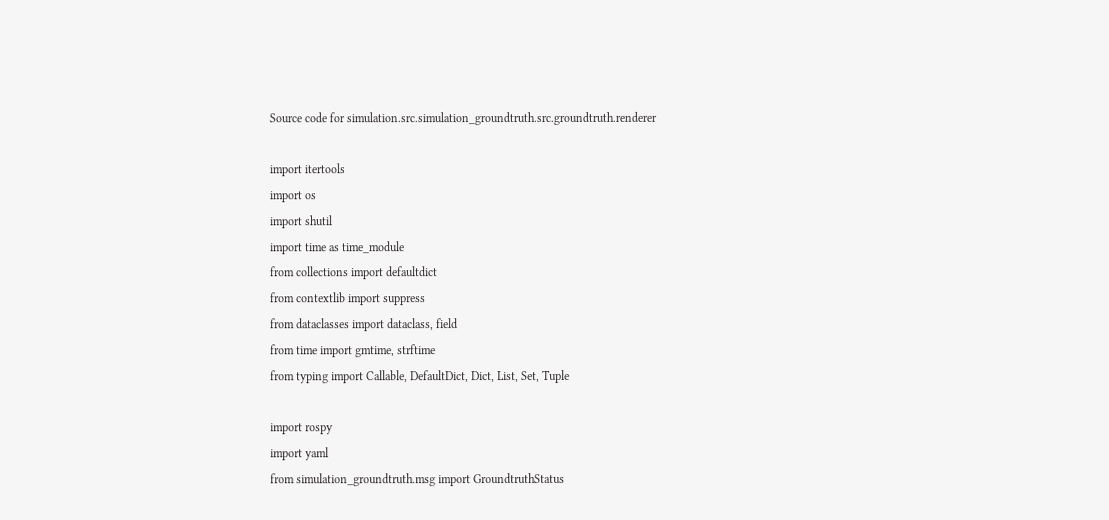Source code for simulation.src.simulation_groundtruth.src.groundtruth.renderer

import itertools
import os
import shutil
import time as time_module
from collections import defaultdict
from contextlib import suppress
from dataclasses import dataclass, field
from time import gmtime, strftime
from typing import Callable, DefaultDict, Dict, List, Set, Tuple

import rospy
import yaml
from simulation_groundtruth.msg import GroundtruthStatus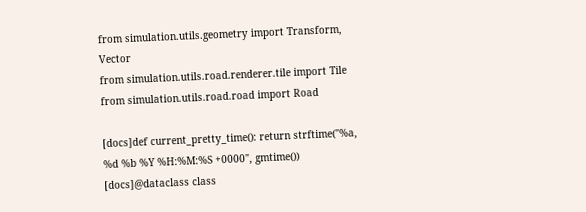from simulation.utils.geometry import Transform, Vector
from simulation.utils.road.renderer.tile import Tile
from simulation.utils.road.road import Road

[docs]def current_pretty_time(): return strftime("%a, %d %b %Y %H:%M:%S +0000", gmtime())
[docs]@dataclass class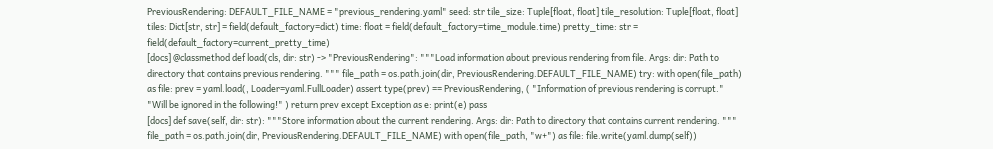PreviousRendering: DEFAULT_FILE_NAME = "previous_rendering.yaml" seed: str tile_size: Tuple[float, float] tile_resolution: Tuple[float, float] tiles: Dict[str, str] = field(default_factory=dict) time: float = field(default_factory=time_module.time) pretty_time: str = field(default_factory=current_pretty_time)
[docs] @classmethod def load(cls, dir: str) -> "PreviousRendering": """Load information about previous rendering from file. Args: dir: Path to directory that contains previous rendering. """ file_path = os.path.join(dir, PreviousRendering.DEFAULT_FILE_NAME) try: with open(file_path) as file: prev = yaml.load(, Loader=yaml.FullLoader) assert type(prev) == PreviousRendering, ( "Information of previous rendering is corrupt." "Will be ignored in the following!" ) return prev except Exception as e: print(e) pass
[docs] def save(self, dir: str): """Store information about the current rendering. Args: dir: Path to directory that contains current rendering. """ file_path = os.path.join(dir, PreviousRendering.DEFAULT_FILE_NAME) with open(file_path, "w+") as file: file.write(yaml.dump(self))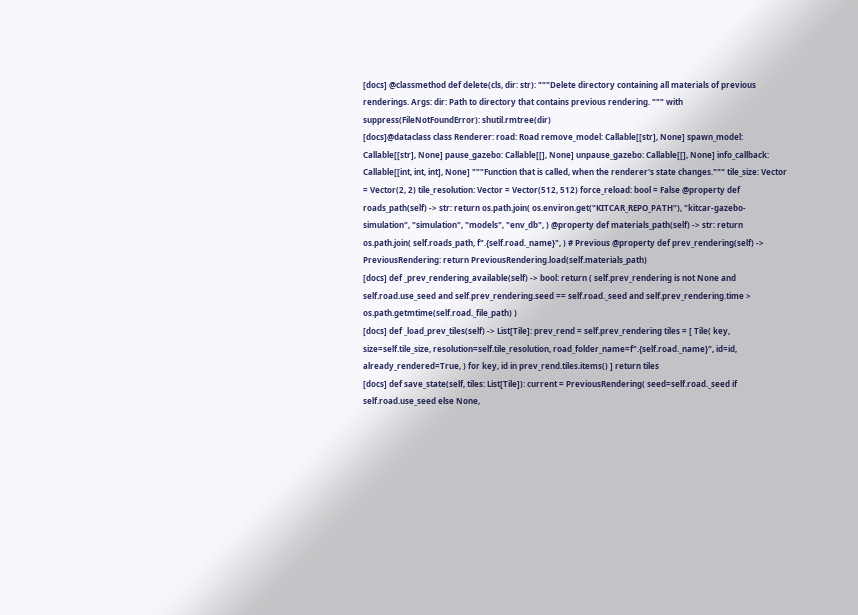[docs] @classmethod def delete(cls, dir: str): """Delete directory containing all materials of previous renderings. Args: dir: Path to directory that contains previous rendering. """ with suppress(FileNotFoundError): shutil.rmtree(dir)
[docs]@dataclass class Renderer: road: Road remove_model: Callable[[str], None] spawn_model: Callable[[str], None] pause_gazebo: Callable[[], None] unpause_gazebo: Callable[[], None] info_callback: Callable[[int, int, int], None] """Function that is called, when the renderer's state changes.""" tile_size: Vector = Vector(2, 2) tile_resolution: Vector = Vector(512, 512) force_reload: bool = False @property def roads_path(self) -> str: return os.path.join( os.environ.get("KITCAR_REPO_PATH"), "kitcar-gazebo-simulation", "simulation", "models", "env_db", ) @property def materials_path(self) -> str: return os.path.join( self.roads_path, f".{self.road._name}", ) # Previous @property def prev_rendering(self) -> PreviousRendering: return PreviousRendering.load(self.materials_path)
[docs] def _prev_rendering_available(self) -> bool: return ( self.prev_rendering is not None and self.road.use_seed and self.prev_rendering.seed == self.road._seed and self.prev_rendering.time > os.path.getmtime(self.road._file_path) )
[docs] def _load_prev_tiles(self) -> List[Tile]: prev_rend = self.prev_rendering tiles = [ Tile( key, size=self.tile_size, resolution=self.tile_resolution, road_folder_name=f".{self.road._name}", id=id, already_rendered=True, ) for key, id in prev_rend.tiles.items() ] return tiles
[docs] def save_state(self, tiles: List[Tile]): current = PreviousRendering( seed=self.road._seed if self.road.use_seed else None,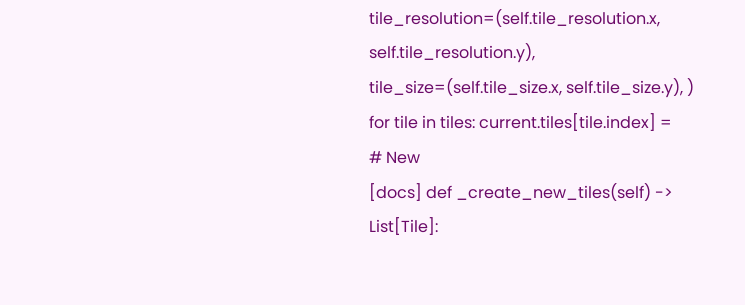tile_resolution=(self.tile_resolution.x, self.tile_resolution.y), tile_size=(self.tile_size.x, self.tile_size.y), ) for tile in tiles: current.tiles[tile.index] =
# New
[docs] def _create_new_tiles(self) -> List[Tile]: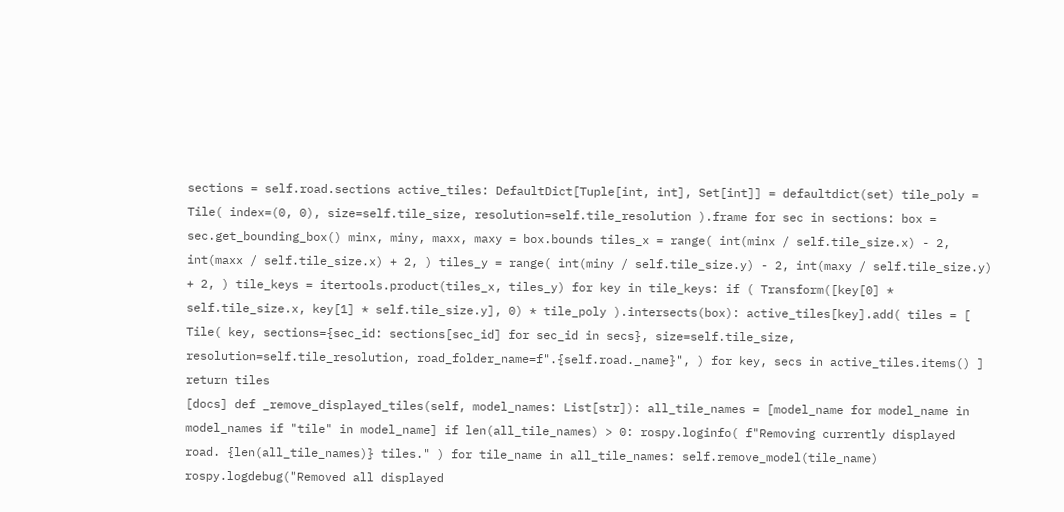sections = self.road.sections active_tiles: DefaultDict[Tuple[int, int], Set[int]] = defaultdict(set) tile_poly = Tile( index=(0, 0), size=self.tile_size, resolution=self.tile_resolution ).frame for sec in sections: box = sec.get_bounding_box() minx, miny, maxx, maxy = box.bounds tiles_x = range( int(minx / self.tile_size.x) - 2, int(maxx / self.tile_size.x) + 2, ) tiles_y = range( int(miny / self.tile_size.y) - 2, int(maxy / self.tile_size.y) + 2, ) tile_keys = itertools.product(tiles_x, tiles_y) for key in tile_keys: if ( Transform([key[0] * self.tile_size.x, key[1] * self.tile_size.y], 0) * tile_poly ).intersects(box): active_tiles[key].add( tiles = [ Tile( key, sections={sec_id: sections[sec_id] for sec_id in secs}, size=self.tile_size, resolution=self.tile_resolution, road_folder_name=f".{self.road._name}", ) for key, secs in active_tiles.items() ] return tiles
[docs] def _remove_displayed_tiles(self, model_names: List[str]): all_tile_names = [model_name for model_name in model_names if "tile" in model_name] if len(all_tile_names) > 0: rospy.loginfo( f"Removing currently displayed road. {len(all_tile_names)} tiles." ) for tile_name in all_tile_names: self.remove_model(tile_name) rospy.logdebug("Removed all displayed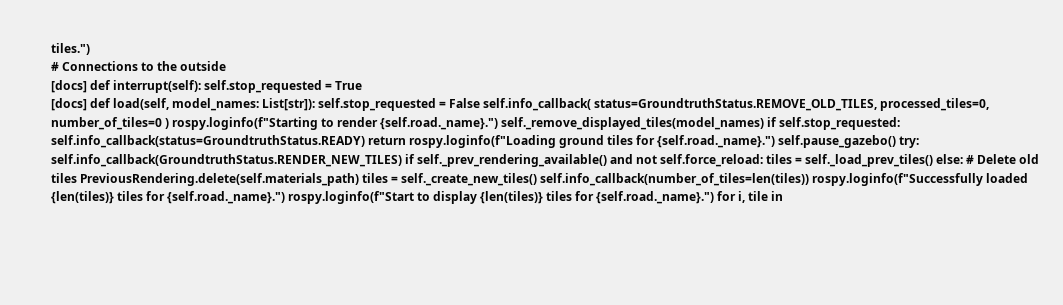tiles.")
# Connections to the outside
[docs] def interrupt(self): self.stop_requested = True
[docs] def load(self, model_names: List[str]): self.stop_requested = False self.info_callback( status=GroundtruthStatus.REMOVE_OLD_TILES, processed_tiles=0, number_of_tiles=0 ) rospy.loginfo(f"Starting to render {self.road._name}.") self._remove_displayed_tiles(model_names) if self.stop_requested: self.info_callback(status=GroundtruthStatus.READY) return rospy.loginfo(f"Loading ground tiles for {self.road._name}.") self.pause_gazebo() try: self.info_callback(GroundtruthStatus.RENDER_NEW_TILES) if self._prev_rendering_available() and not self.force_reload: tiles = self._load_prev_tiles() else: # Delete old tiles PreviousRendering.delete(self.materials_path) tiles = self._create_new_tiles() self.info_callback(number_of_tiles=len(tiles)) rospy.loginfo(f"Successfully loaded {len(tiles)} tiles for {self.road._name}.") rospy.loginfo(f"Start to display {len(tiles)} tiles for {self.road._name}.") for i, tile in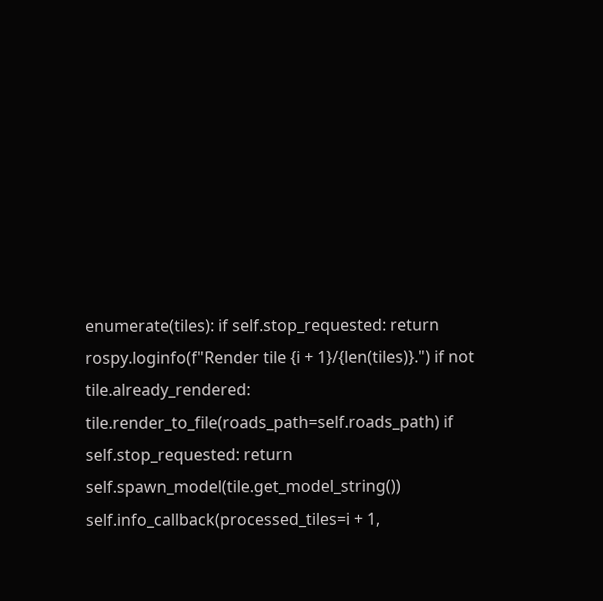enumerate(tiles): if self.stop_requested: return rospy.loginfo(f"Render tile {i + 1}/{len(tiles)}.") if not tile.already_rendered: tile.render_to_file(roads_path=self.roads_path) if self.stop_requested: return self.spawn_model(tile.get_model_string()) self.info_callback(processed_tiles=i + 1,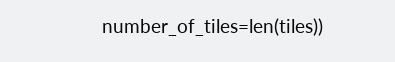number_of_tiles=len(tiles))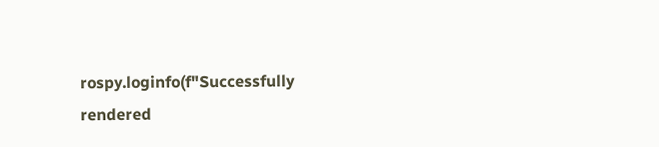rospy.loginfo(f"Successfully rendered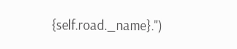{self.road._name}.")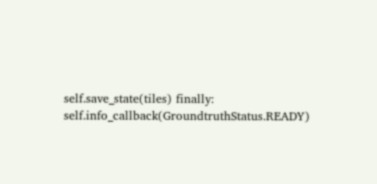self.save_state(tiles) finally: self.info_callback(GroundtruthStatus.READY)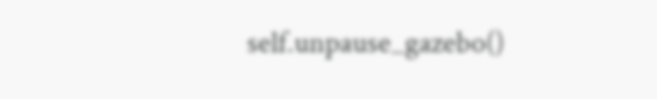self.unpause_gazebo()